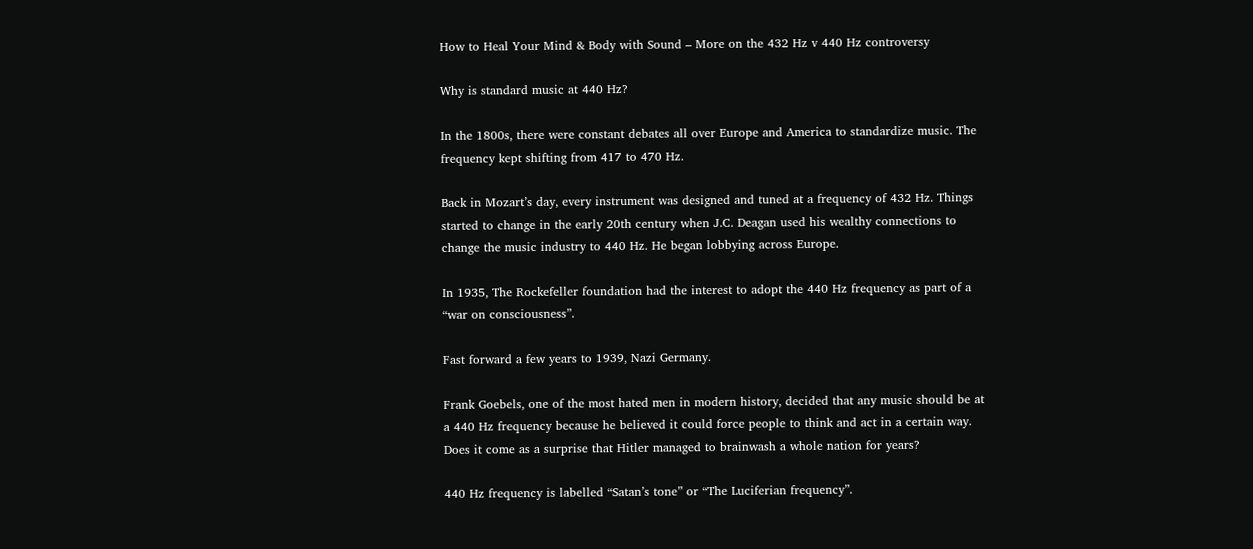How to Heal Your Mind & Body with Sound – More on the 432 Hz v 440 Hz controversy

Why is standard music at 440 Hz?

In the 1800s, there were constant debates all over Europe and America to standardize music. The frequency kept shifting from 417 to 470 Hz.

Back in Mozart’s day, every instrument was designed and tuned at a frequency of 432 Hz. Things started to change in the early 20th century when J.C. Deagan used his wealthy connections to change the music industry to 440 Hz. He began lobbying across Europe.

In 1935, The Rockefeller foundation had the interest to adopt the 440 Hz frequency as part of a “war on consciousness”.

Fast forward a few years to 1939, Nazi Germany.

Frank Goebels, one of the most hated men in modern history, decided that any music should be at a 440 Hz frequency because he believed it could force people to think and act in a certain way. Does it come as a surprise that Hitler managed to brainwash a whole nation for years?

440 Hz frequency is labelled “Satan’s tone” or “The Luciferian frequency”.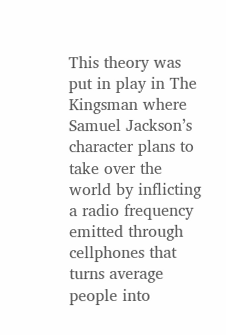This theory was put in play in The Kingsman where Samuel Jackson’s character plans to take over the world by inflicting a radio frequency emitted through cellphones that turns average people into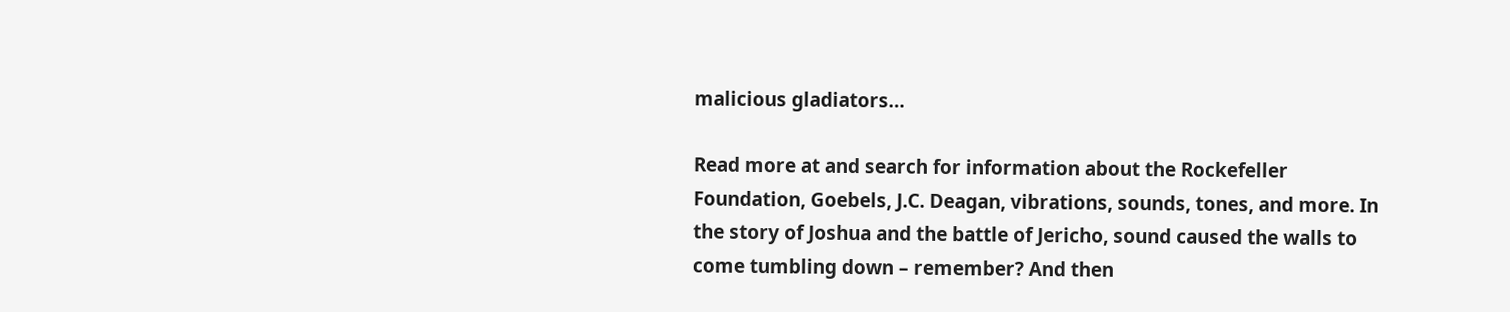malicious gladiators…

Read more at and search for information about the Rockefeller Foundation, Goebels, J.C. Deagan, vibrations, sounds, tones, and more. In the story of Joshua and the battle of Jericho, sound caused the walls to come tumbling down – remember? And then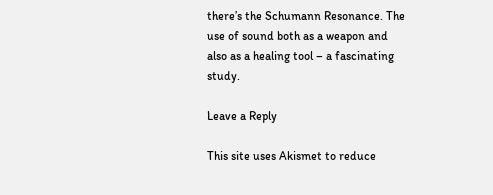there’s the Schumann Resonance. The use of sound both as a weapon and also as a healing tool – a fascinating study.

Leave a Reply

This site uses Akismet to reduce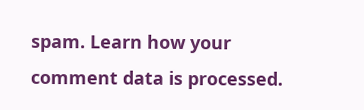spam. Learn how your comment data is processed.